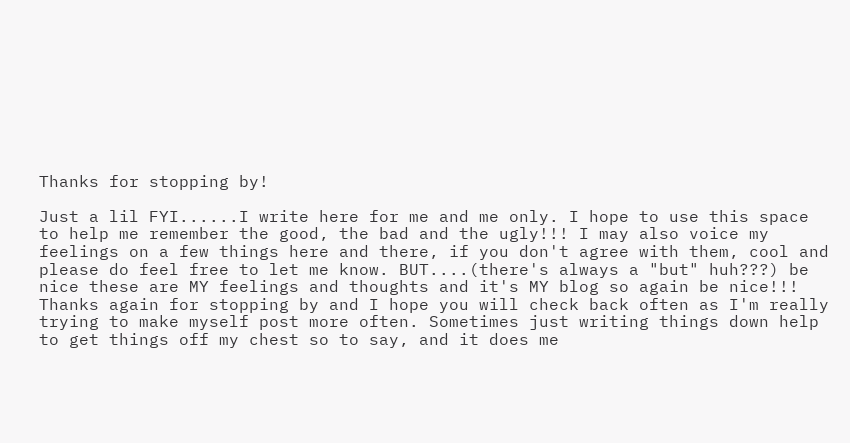Thanks for stopping by!

Just a lil FYI......I write here for me and me only. I hope to use this space to help me remember the good, the bad and the ugly!!! I may also voice my feelings on a few things here and there, if you don't agree with them, cool and please do feel free to let me know. BUT....(there's always a "but" huh???) be nice these are MY feelings and thoughts and it's MY blog so again be nice!!! Thanks again for stopping by and I hope you will check back often as I'm really trying to make myself post more often. Sometimes just writing things down help to get things off my chest so to say, and it does me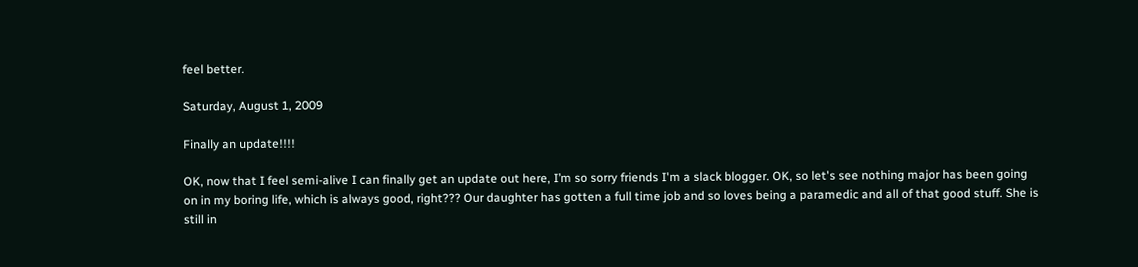feel better.

Saturday, August 1, 2009

Finally an update!!!!

OK, now that I feel semi-alive I can finally get an update out here, I’m so sorry friends I'm a slack blogger. OK, so let's see nothing major has been going on in my boring life, which is always good, right??? Our daughter has gotten a full time job and so loves being a paramedic and all of that good stuff. She is still in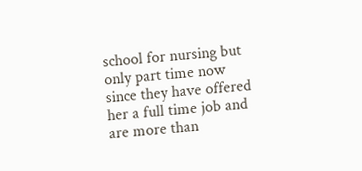school for nursing but only part time now since they have offered her a full time job and are more than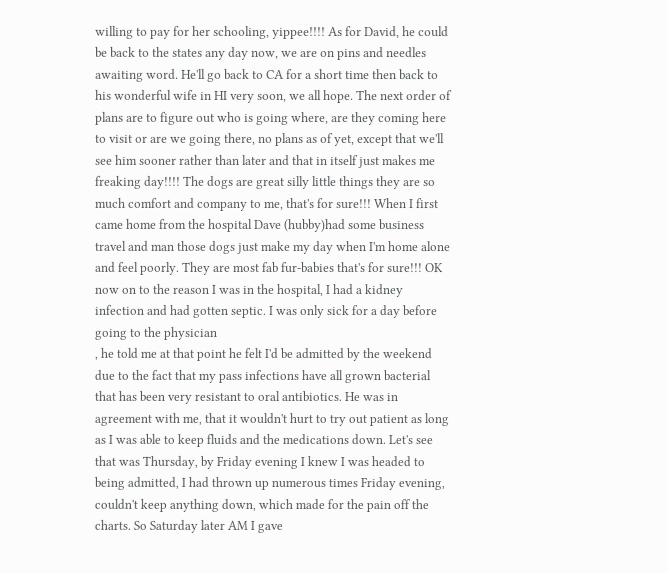willing to pay for her schooling, yippee!!!! As for David, he could be back to the states any day now, we are on pins and needles awaiting word. He'll go back to CA for a short time then back to his wonderful wife in HI very soon, we all hope. The next order of plans are to figure out who is going where, are they coming here to visit or are we going there, no plans as of yet, except that we'll see him sooner rather than later and that in itself just makes me freaking day!!!! The dogs are great silly little things they are so much comfort and company to me, that's for sure!!! When I first came home from the hospital Dave (hubby)had some business travel and man those dogs just make my day when I'm home alone and feel poorly. They are most fab fur-babies that's for sure!!! OK now on to the reason I was in the hospital, I had a kidney infection and had gotten septic. I was only sick for a day before going to the physician
, he told me at that point he felt I'd be admitted by the weekend due to the fact that my pass infections have all grown bacterial that has been very resistant to oral antibiotics. He was in agreement with me, that it wouldn't hurt to try out patient as long as I was able to keep fluids and the medications down. Let's see that was Thursday, by Friday evening I knew I was headed to being admitted, I had thrown up numerous times Friday evening, couldn't keep anything down, which made for the pain off the charts. So Saturday later AM I gave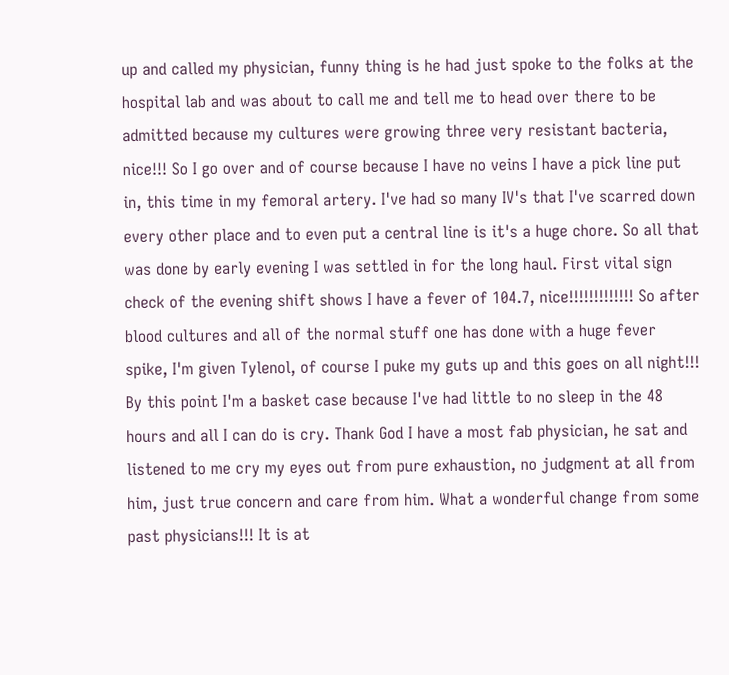up and called my physician, funny thing is he had just spoke to the folks at the hospital lab and was about to call me and tell me to head over there to be admitted because my cultures were growing three very resistant bacteria, nice!!! So I go over and of course because I have no veins I have a pick line put in, this time in my femoral artery. I've had so many IV's that I've scarred down every other place and to even put a central line is it's a huge chore. So all that was done by early evening I was settled in for the long haul. First vital sign check of the evening shift shows I have a fever of 104.7, nice!!!!!!!!!!!!! So after blood cultures and all of the normal stuff one has done with a huge fever spike, I'm given Tylenol, of course I puke my guts up and this goes on all night!!! By this point I'm a basket case because I've had little to no sleep in the 48 hours and all I can do is cry. Thank God I have a most fab physician, he sat and listened to me cry my eyes out from pure exhaustion, no judgment at all from him, just true concern and care from him. What a wonderful change from some past physicians!!! It is at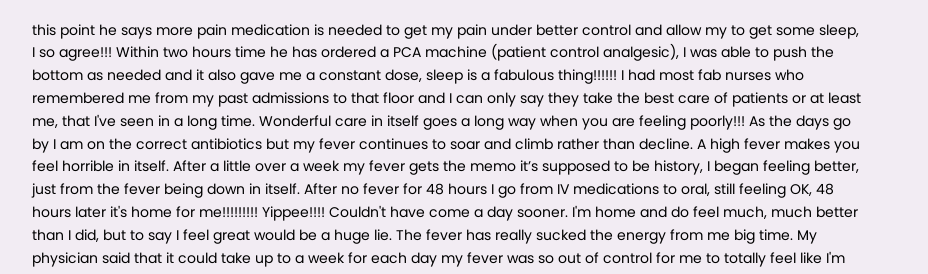this point he says more pain medication is needed to get my pain under better control and allow my to get some sleep, I so agree!!! Within two hours time he has ordered a PCA machine (patient control analgesic), I was able to push the bottom as needed and it also gave me a constant dose, sleep is a fabulous thing!!!!!! I had most fab nurses who remembered me from my past admissions to that floor and I can only say they take the best care of patients or at least me, that I've seen in a long time. Wonderful care in itself goes a long way when you are feeling poorly!!! As the days go by I am on the correct antibiotics but my fever continues to soar and climb rather than decline. A high fever makes you feel horrible in itself. After a little over a week my fever gets the memo it’s supposed to be history, I began feeling better, just from the fever being down in itself. After no fever for 48 hours I go from IV medications to oral, still feeling OK, 48 hours later it's home for me!!!!!!!!! Yippee!!!! Couldn't have come a day sooner. I'm home and do feel much, much better than I did, but to say I feel great would be a huge lie. The fever has really sucked the energy from me big time. My physician said that it could take up to a week for each day my fever was so out of control for me to totally feel like I'm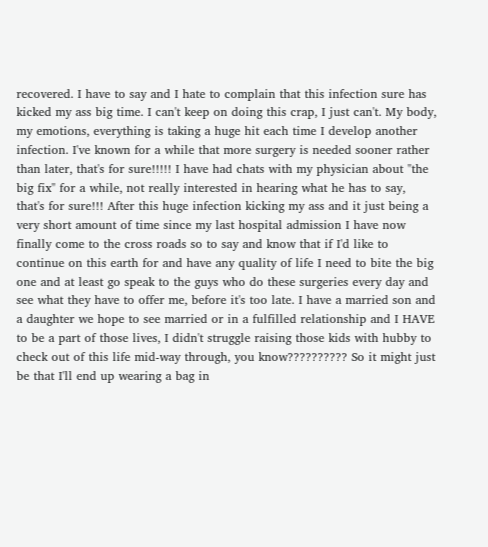recovered. I have to say and I hate to complain that this infection sure has kicked my ass big time. I can't keep on doing this crap, I just can't. My body, my emotions, everything is taking a huge hit each time I develop another infection. I've known for a while that more surgery is needed sooner rather than later, that's for sure!!!!! I have had chats with my physician about "the big fix" for a while, not really interested in hearing what he has to say, that's for sure!!! After this huge infection kicking my ass and it just being a very short amount of time since my last hospital admission I have now finally come to the cross roads so to say and know that if I'd like to continue on this earth for and have any quality of life I need to bite the big one and at least go speak to the guys who do these surgeries every day and see what they have to offer me, before it's too late. I have a married son and a daughter we hope to see married or in a fulfilled relationship and I HAVE to be a part of those lives, I didn't struggle raising those kids with hubby to check out of this life mid-way through, you know?????????? So it might just be that I'll end up wearing a bag in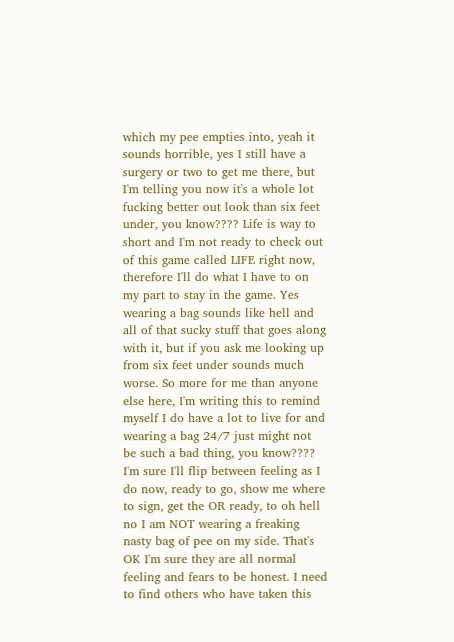which my pee empties into, yeah it sounds horrible, yes I still have a surgery or two to get me there, but I'm telling you now it's a whole lot fucking better out look than six feet under, you know???? Life is way to short and I'm not ready to check out of this game called LIFE right now, therefore I'll do what I have to on my part to stay in the game. Yes wearing a bag sounds like hell and all of that sucky stuff that goes along with it, but if you ask me looking up from six feet under sounds much worse. So more for me than anyone else here, I'm writing this to remind myself I do have a lot to live for and wearing a bag 24/7 just might not be such a bad thing, you know???? I'm sure I'll flip between feeling as I do now, ready to go, show me where to sign, get the OR ready, to oh hell no I am NOT wearing a freaking nasty bag of pee on my side. That's OK I'm sure they are all normal feeling and fears to be honest. I need to find others who have taken this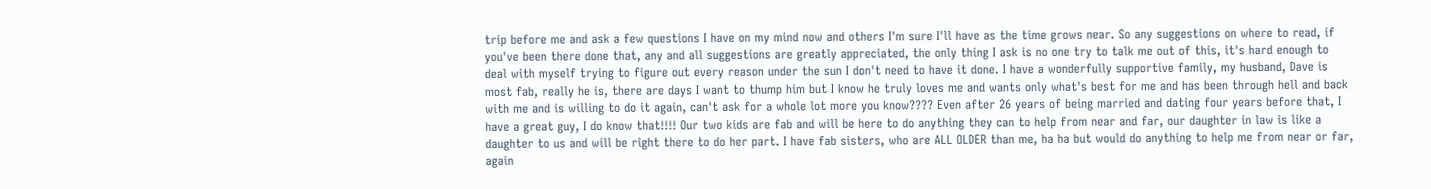trip before me and ask a few questions I have on my mind now and others I'm sure I'll have as the time grows near. So any suggestions on where to read, if you've been there done that, any and all suggestions are greatly appreciated, the only thing I ask is no one try to talk me out of this, it's hard enough to deal with myself trying to figure out every reason under the sun I don't need to have it done. I have a wonderfully supportive family, my husband, Dave is most fab, really he is, there are days I want to thump him but I know he truly loves me and wants only what's best for me and has been through hell and back with me and is willing to do it again, can't ask for a whole lot more you know???? Even after 26 years of being married and dating four years before that, I have a great guy, I do know that!!!! Our two kids are fab and will be here to do anything they can to help from near and far, our daughter in law is like a daughter to us and will be right there to do her part. I have fab sisters, who are ALL OLDER than me, ha ha but would do anything to help me from near or far, again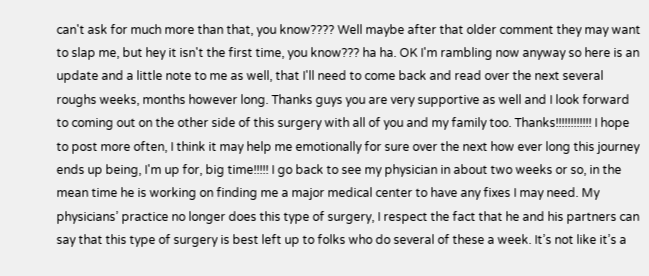can't ask for much more than that, you know???? Well maybe after that older comment they may want to slap me, but hey it isn't the first time, you know??? ha ha. OK I'm rambling now anyway so here is an update and a little note to me as well, that I'll need to come back and read over the next several roughs weeks, months however long. Thanks guys you are very supportive as well and I look forward to coming out on the other side of this surgery with all of you and my family too. Thanks!!!!!!!!!!!! I hope to post more often, I think it may help me emotionally for sure over the next how ever long this journey ends up being, I'm up for, big time!!!!! I go back to see my physician in about two weeks or so, in the mean time he is working on finding me a major medical center to have any fixes I may need. My physicians’ practice no longer does this type of surgery, I respect the fact that he and his partners can say that this type of surgery is best left up to folks who do several of these a week. It’s not like it’s a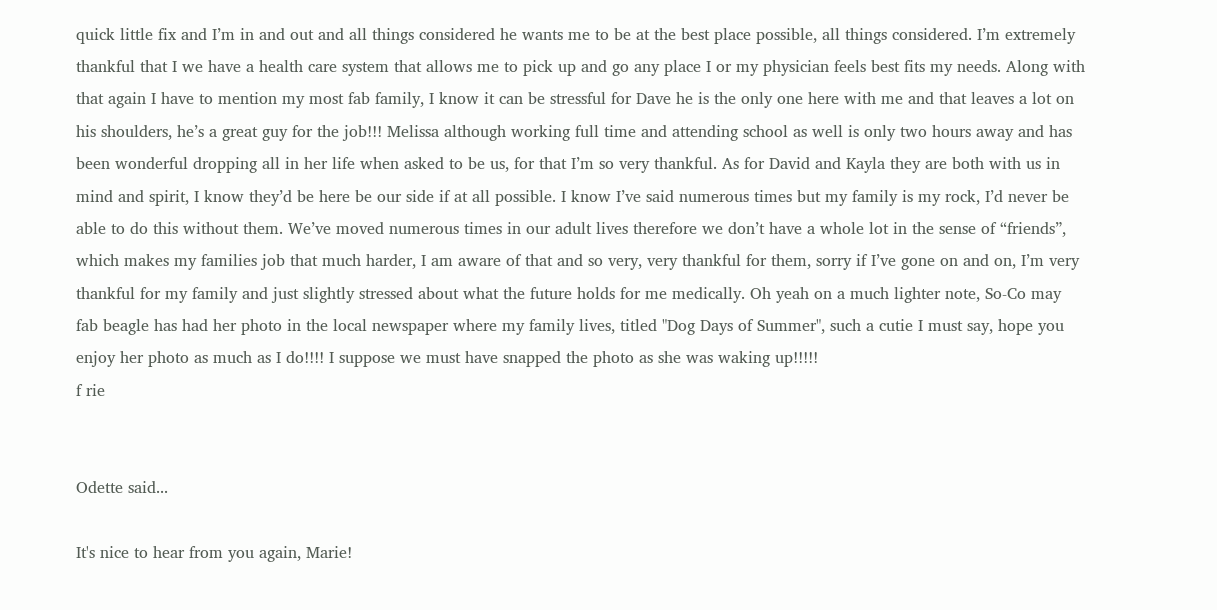quick little fix and I’m in and out and all things considered he wants me to be at the best place possible, all things considered. I’m extremely thankful that I we have a health care system that allows me to pick up and go any place I or my physician feels best fits my needs. Along with that again I have to mention my most fab family, I know it can be stressful for Dave he is the only one here with me and that leaves a lot on his shoulders, he’s a great guy for the job!!! Melissa although working full time and attending school as well is only two hours away and has been wonderful dropping all in her life when asked to be us, for that I’m so very thankful. As for David and Kayla they are both with us in mind and spirit, I know they’d be here be our side if at all possible. I know I’ve said numerous times but my family is my rock, I’d never be able to do this without them. We’ve moved numerous times in our adult lives therefore we don’t have a whole lot in the sense of “friends”, which makes my families job that much harder, I am aware of that and so very, very thankful for them, sorry if I’ve gone on and on, I’m very thankful for my family and just slightly stressed about what the future holds for me medically. Oh yeah on a much lighter note, So-Co may fab beagle has had her photo in the local newspaper where my family lives, titled "Dog Days of Summer", such a cutie I must say, hope you enjoy her photo as much as I do!!!! I suppose we must have snapped the photo as she was waking up!!!!!
f rie


Odette said...

It's nice to hear from you again, Marie!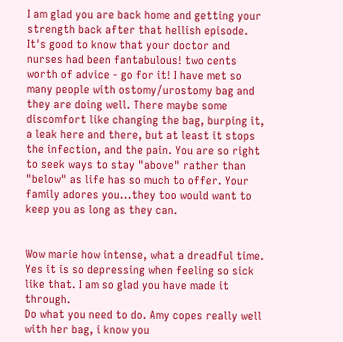I am glad you are back home and getting your strength back after that hellish episode. It's good to know that your doctor and nurses had been fantabulous! two cents worth of advice - go for it! I have met so many people with ostomy/urostomy bag and they are doing well. There maybe some discomfort like changing the bag, burping it, a leak here and there, but at least it stops the infection, and the pain. You are so right to seek ways to stay "above" rather than "below" as life has so much to offer. Your family adores you...they too would want to keep you as long as they can.


Wow marie how intense, what a dreadful time. Yes it is so depressing when feeling so sick like that. I am so glad you have made it through.
Do what you need to do. Amy copes really well with her bag, i know you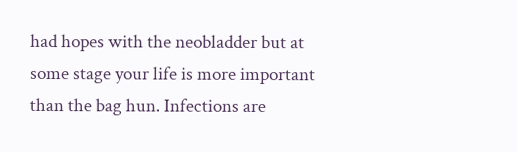had hopes with the neobladder but at some stage your life is more important than the bag hun. Infections are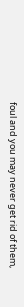foul and you may never get rid of them,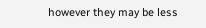however they may be less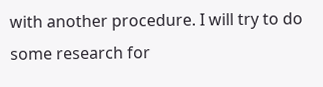with another procedure. I will try to do some research for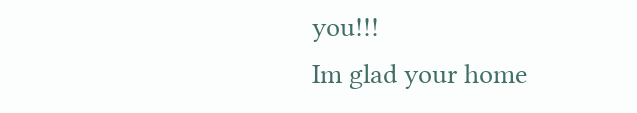you!!!
Im glad your home